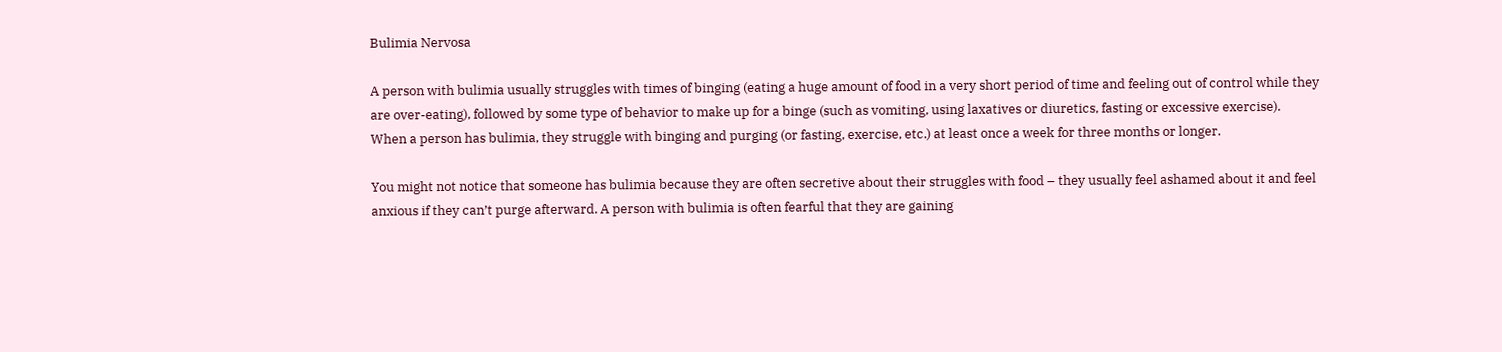Bulimia Nervosa

A person with bulimia usually struggles with times of binging (eating a huge amount of food in a very short period of time and feeling out of control while they are over-eating), followed by some type of behavior to make up for a binge (such as vomiting, using laxatives or diuretics, fasting or excessive exercise).  When a person has bulimia, they struggle with binging and purging (or fasting, exercise, etc.) at least once a week for three months or longer.

You might not notice that someone has bulimia because they are often secretive about their struggles with food – they usually feel ashamed about it and feel anxious if they can’t purge afterward. A person with bulimia is often fearful that they are gaining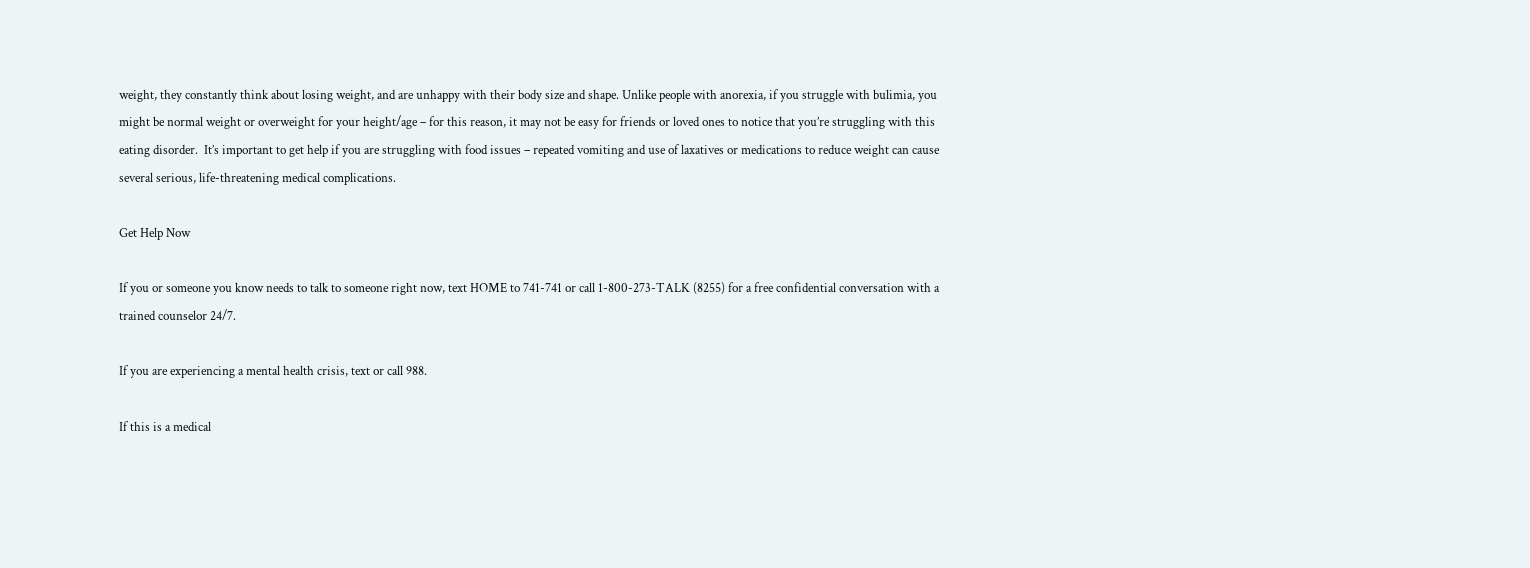weight, they constantly think about losing weight, and are unhappy with their body size and shape. Unlike people with anorexia, if you struggle with bulimia, you might be normal weight or overweight for your height/age – for this reason, it may not be easy for friends or loved ones to notice that you’re struggling with this eating disorder.  It’s important to get help if you are struggling with food issues – repeated vomiting and use of laxatives or medications to reduce weight can cause several serious, life-threatening medical complications.

Get Help Now

If you or someone you know needs to talk to someone right now, text HOME to 741-741 or call 1-800-273-TALK (8255) for a free confidential conversation with a trained counselor 24/7.

If you are experiencing a mental health crisis, text or call 988.

If this is a medical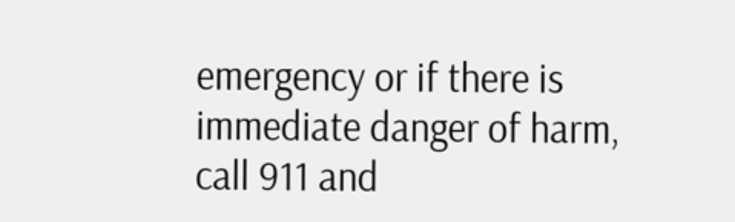emergency or if there is immediate danger of harm, call 911 and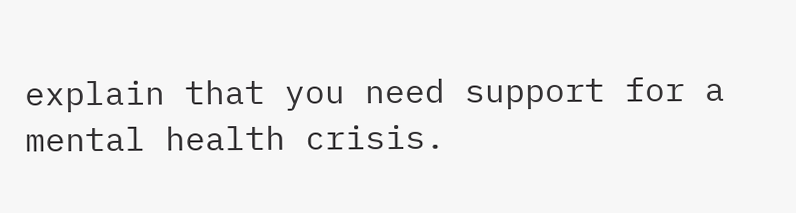explain that you need support for a mental health crisis.